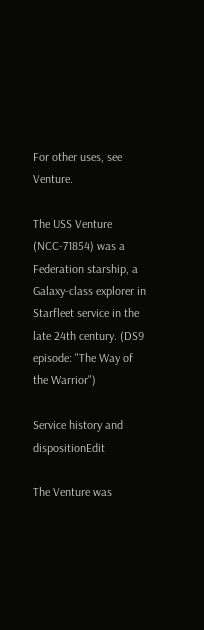For other uses, see Venture.

The USS Venture (NCC-71854) was a Federation starship, a Galaxy-class explorer in Starfleet service in the late 24th century. (DS9 episode: "The Way of the Warrior")

Service history and dispositionEdit

The Venture was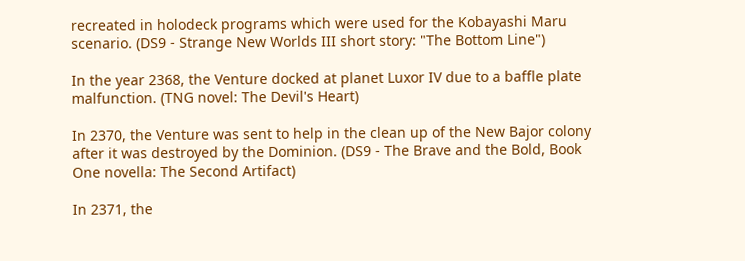recreated in holodeck programs which were used for the Kobayashi Maru scenario. (DS9 - Strange New Worlds III short story: "The Bottom Line")

In the year 2368, the Venture docked at planet Luxor IV due to a baffle plate malfunction. (TNG novel: The Devil's Heart)

In 2370, the Venture was sent to help in the clean up of the New Bajor colony after it was destroyed by the Dominion. (DS9 - The Brave and the Bold, Book One novella: The Second Artifact)

In 2371, the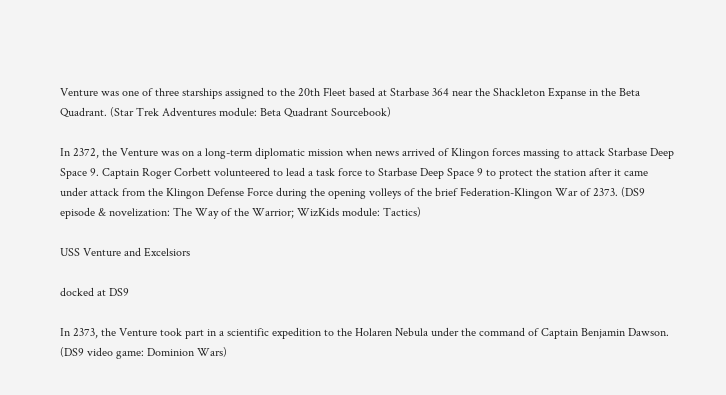Venture was one of three starships assigned to the 20th Fleet based at Starbase 364 near the Shackleton Expanse in the Beta Quadrant. (Star Trek Adventures module: Beta Quadrant Sourcebook)

In 2372, the Venture was on a long-term diplomatic mission when news arrived of Klingon forces massing to attack Starbase Deep Space 9. Captain Roger Corbett volunteered to lead a task force to Starbase Deep Space 9 to protect the station after it came under attack from the Klingon Defense Force during the opening volleys of the brief Federation-Klingon War of 2373. (DS9 episode & novelization: The Way of the Warrior; WizKids module: Tactics)

USS Venture and Excelsiors

docked at DS9

In 2373, the Venture took part in a scientific expedition to the Holaren Nebula under the command of Captain Benjamin Dawson. (DS9 video game: Dominion Wars)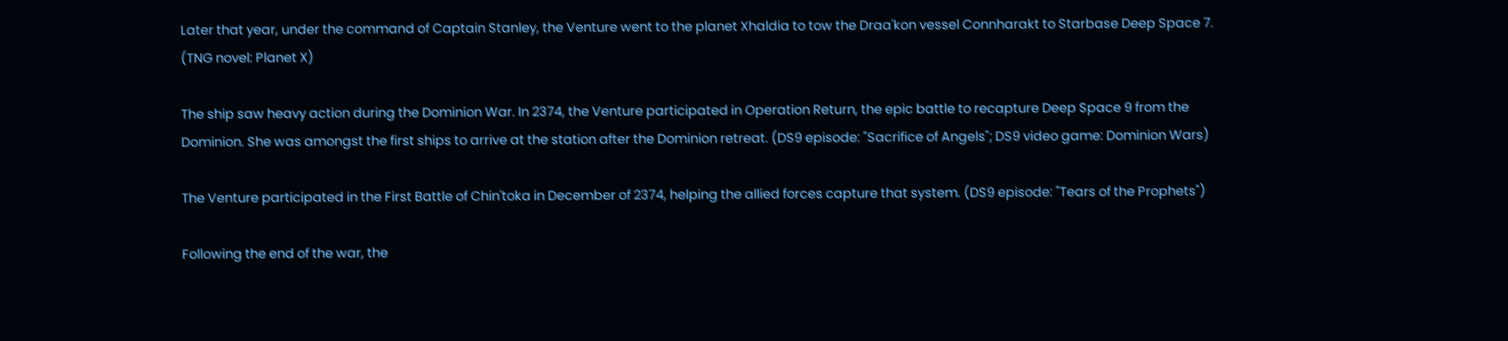Later that year, under the command of Captain Stanley, the Venture went to the planet Xhaldia to tow the Draa'kon vessel Connharakt to Starbase Deep Space 7. (TNG novel: Planet X)

The ship saw heavy action during the Dominion War. In 2374, the Venture participated in Operation Return, the epic battle to recapture Deep Space 9 from the Dominion. She was amongst the first ships to arrive at the station after the Dominion retreat. (DS9 episode: "Sacrifice of Angels"; DS9 video game: Dominion Wars)

The Venture participated in the First Battle of Chin'toka in December of 2374, helping the allied forces capture that system. (DS9 episode: "Tears of the Prophets")

Following the end of the war, the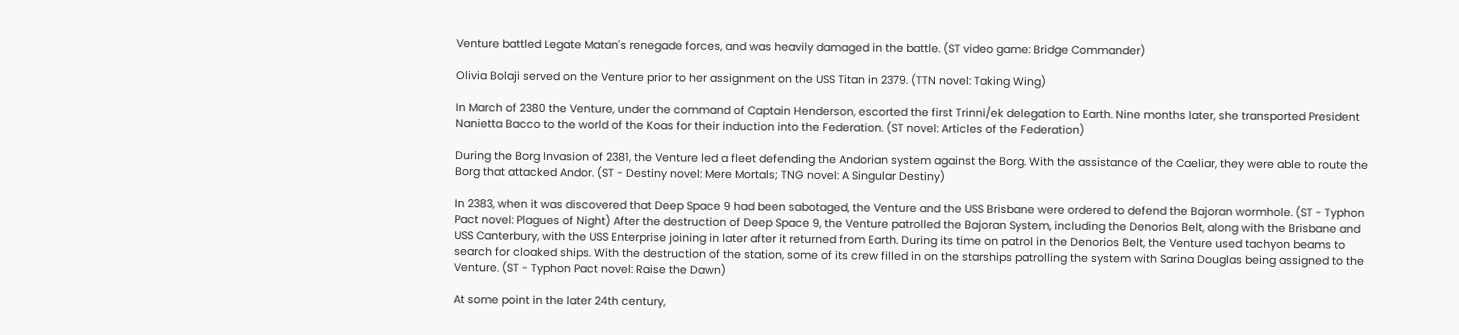Venture battled Legate Matan's renegade forces, and was heavily damaged in the battle. (ST video game: Bridge Commander)

Olivia Bolaji served on the Venture prior to her assignment on the USS Titan in 2379. (TTN novel: Taking Wing)

In March of 2380 the Venture, under the command of Captain Henderson, escorted the first Trinni/ek delegation to Earth. Nine months later, she transported President Nanietta Bacco to the world of the Koas for their induction into the Federation. (ST novel: Articles of the Federation)

During the Borg Invasion of 2381, the Venture led a fleet defending the Andorian system against the Borg. With the assistance of the Caeliar, they were able to route the Borg that attacked Andor. (ST - Destiny novel: Mere Mortals; TNG novel: A Singular Destiny)

In 2383, when it was discovered that Deep Space 9 had been sabotaged, the Venture and the USS Brisbane were ordered to defend the Bajoran wormhole. (ST - Typhon Pact novel: Plagues of Night) After the destruction of Deep Space 9, the Venture patrolled the Bajoran System, including the Denorios Belt, along with the Brisbane and USS Canterbury, with the USS Enterprise joining in later after it returned from Earth. During its time on patrol in the Denorios Belt, the Venture used tachyon beams to search for cloaked ships. With the destruction of the station, some of its crew filled in on the starships patrolling the system with Sarina Douglas being assigned to the Venture. (ST - Typhon Pact novel: Raise the Dawn)

At some point in the later 24th century,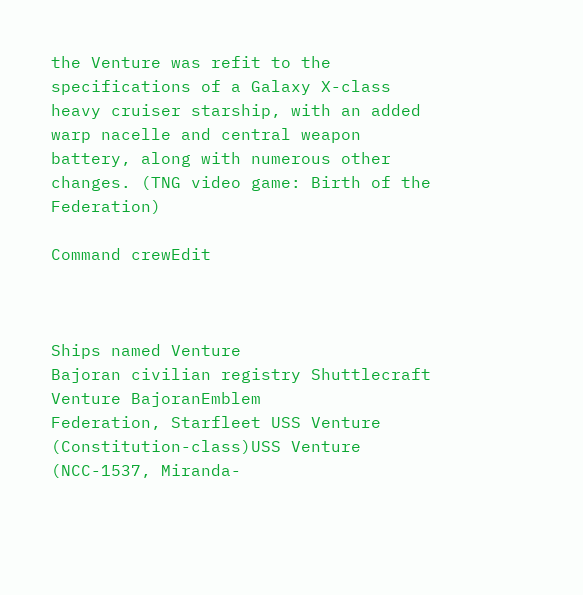the Venture was refit to the specifications of a Galaxy X-class heavy cruiser starship, with an added warp nacelle and central weapon battery, along with numerous other changes. (TNG video game: Birth of the Federation)

Command crewEdit



Ships named Venture
Bajoran civilian registry Shuttlecraft Venture BajoranEmblem
Federation, Starfleet USS Venture (Constitution-class)USS Venture (NCC-1537, Miranda-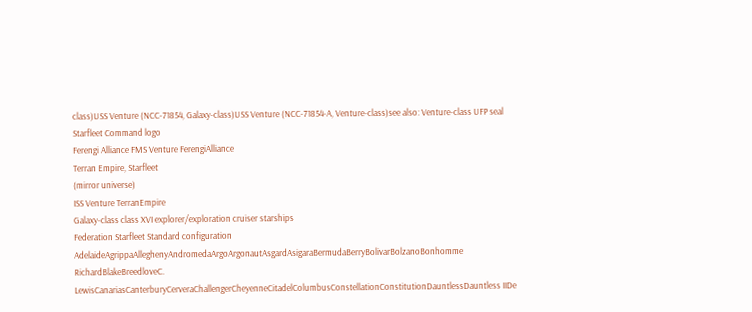class)USS Venture (NCC-71854, Galaxy-class)USS Venture (NCC-71854-A, Venture-class)see also: Venture-class UFP seal Starfleet Command logo
Ferengi Alliance FMS Venture FerengiAlliance
Terran Empire, Starfleet
(mirror universe)
ISS Venture TerranEmpire
Galaxy-class class XVI explorer/exploration cruiser starships
Federation Starfleet Standard configuration AdelaideAgrippaAlleghenyAndromedaArgoArgonautAsgardAsigaraBermudaBerryBolivarBolzanoBonhomme RichardBlakeBreedloveC. LewisCanariasCanterburyCerveraChallengerCheyenneCitadelColumbusConstellationConstitutionDauntlessDauntless IIDe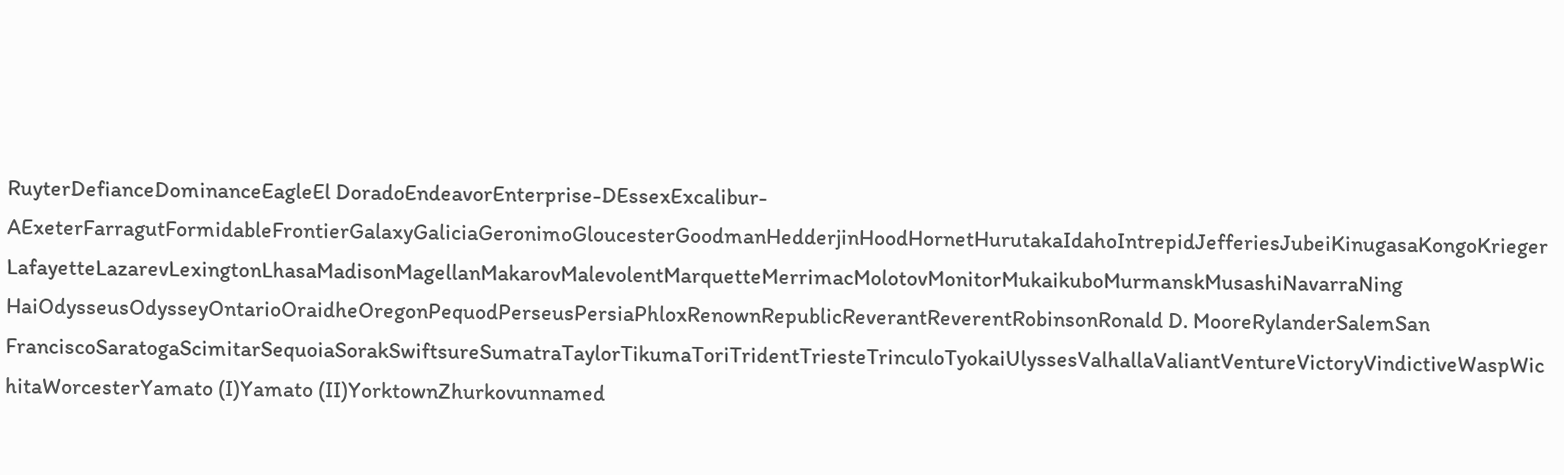RuyterDefianceDominanceEagleEl DoradoEndeavorEnterprise-DEssexExcalibur-AExeterFarragutFormidableFrontierGalaxyGaliciaGeronimoGloucesterGoodmanHedderjinHoodHornetHurutakaIdahoIntrepidJefferiesJubeiKinugasaKongoKriegerLafayetteLazarevLexingtonLhasaMadisonMagellanMakarovMalevolentMarquetteMerrimacMolotovMonitorMukaikuboMurmanskMusashiNavarraNing HaiOdysseusOdysseyOntarioOraidheOregonPequodPerseusPersiaPhloxRenownRepublicReverantReverentRobinsonRonald D. MooreRylanderSalemSan FranciscoSaratogaScimitarSequoiaSorakSwiftsureSumatraTaylorTikumaToriTridentTriesteTrinculoTyokaiUlyssesValhallaValiantVentureVictoryVindictiveWaspWichitaWorcesterYamato (I)Yamato (II)YorktownZhurkovunnamed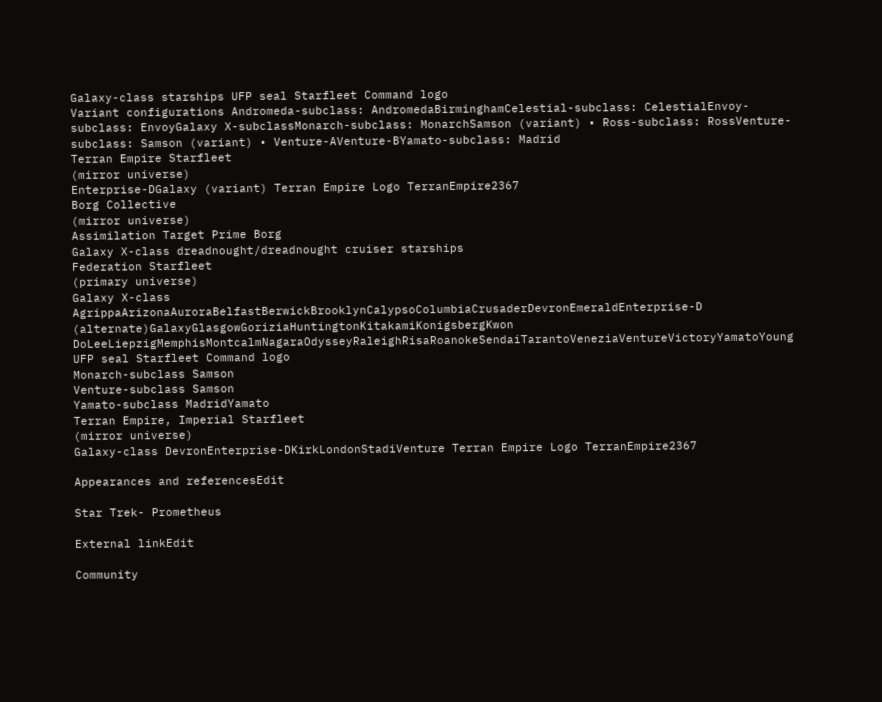Galaxy-class starships UFP seal Starfleet Command logo
Variant configurations Andromeda-subclass: AndromedaBirminghamCelestial-subclass: CelestialEnvoy-subclass: EnvoyGalaxy X-subclassMonarch-subclass: MonarchSamson (variant) • Ross-subclass: RossVenture-subclass: Samson (variant) • Venture-AVenture-BYamato-subclass: Madrid
Terran Empire Starfleet
(mirror universe)
Enterprise-DGalaxy (variant) Terran Empire Logo TerranEmpire2367
Borg Collective
(mirror universe)
Assimilation Target Prime Borg
Galaxy X-class dreadnought/dreadnought cruiser starships
Federation Starfleet
(primary universe)
Galaxy X-class AgrippaArizonaAuroraBelfastBerwickBrooklynCalypsoColumbiaCrusaderDevronEmeraldEnterprise-D (alternate)GalaxyGlasgowGoriziaHuntingtonKitakamiKonigsbergKwon DoLeeLiepzigMemphisMontcalmNagaraOdysseyRaleighRisaRoanokeSendaiTarantoVeneziaVentureVictoryYamatoYoung UFP seal Starfleet Command logo
Monarch-subclass Samson
Venture-subclass Samson
Yamato-subclass MadridYamato
Terran Empire, Imperial Starfleet
(mirror universe)
Galaxy-class DevronEnterprise-DKirkLondonStadiVenture Terran Empire Logo TerranEmpire2367

Appearances and referencesEdit

Star Trek- Prometheus

External linkEdit

Community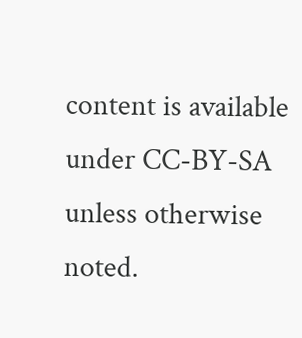content is available under CC-BY-SA unless otherwise noted.